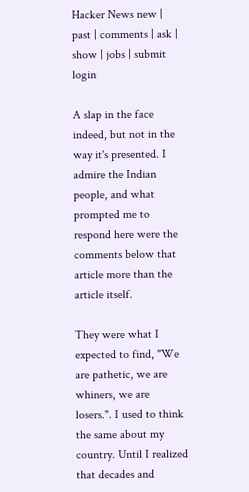Hacker News new | past | comments | ask | show | jobs | submit login

A slap in the face indeed, but not in the way it's presented. I admire the Indian people, and what prompted me to respond here were the comments below that article more than the article itself.

They were what I expected to find, "We are pathetic, we are whiners, we are losers.". I used to think the same about my country. Until I realized that decades and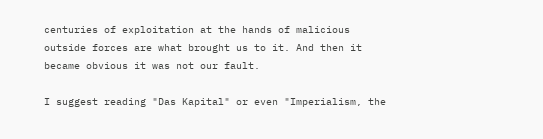centuries of exploitation at the hands of malicious outside forces are what brought us to it. And then it became obvious it was not our fault.

I suggest reading "Das Kapital" or even "Imperialism, the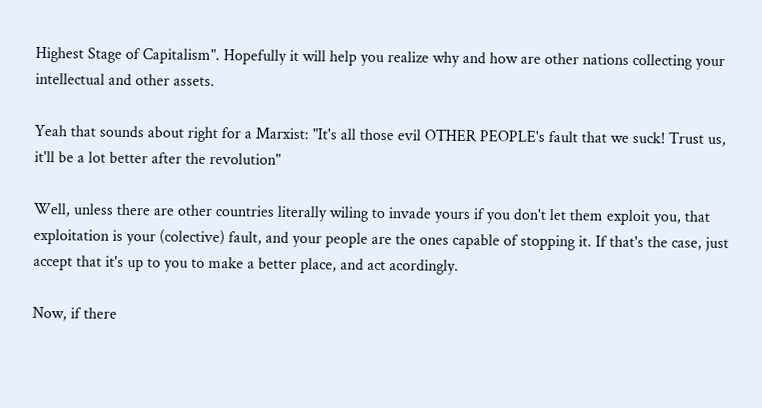Highest Stage of Capitalism". Hopefully it will help you realize why and how are other nations collecting your intellectual and other assets.

Yeah that sounds about right for a Marxist: "It's all those evil OTHER PEOPLE's fault that we suck! Trust us, it'll be a lot better after the revolution"

Well, unless there are other countries literally wiling to invade yours if you don't let them exploit you, that exploitation is your (colective) fault, and your people are the ones capable of stopping it. If that's the case, just accept that it's up to you to make a better place, and act acordingly.

Now, if there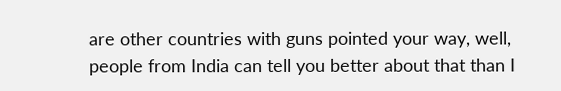are other countries with guns pointed your way, well, people from India can tell you better about that than I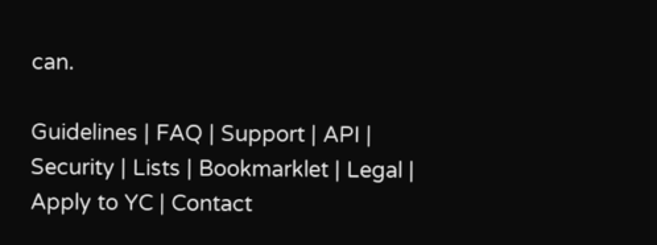can.

Guidelines | FAQ | Support | API | Security | Lists | Bookmarklet | Legal | Apply to YC | Contact